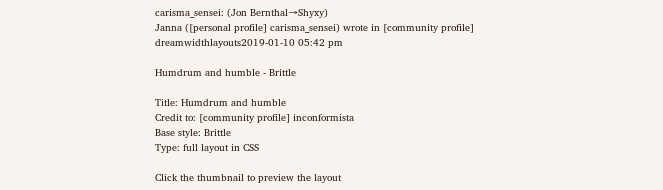carisma_sensei: (Jon Bernthal→Shyxy)
Janna ([personal profile] carisma_sensei) wrote in [community profile] dreamwidthlayouts2019-01-10 05:42 pm

Humdrum and humble - Brittle

Title: Humdrum and humble
Credit to: [community profile] inconformista
Base style: Brittle
Type: full layout in CSS

Click the thumbnail to preview the layout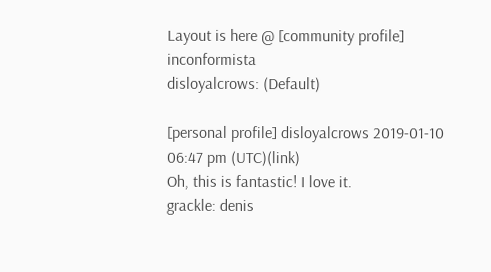Layout is here @ [community profile] inconformista
disloyalcrows: (Default)

[personal profile] disloyalcrows 2019-01-10 06:47 pm (UTC)(link)
Oh, this is fantastic! I love it.
grackle: denis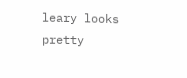leary looks pretty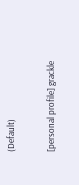(Default)

[personal profile] grackle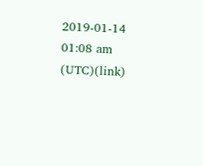2019-01-14 01:08 am (UTC)(link)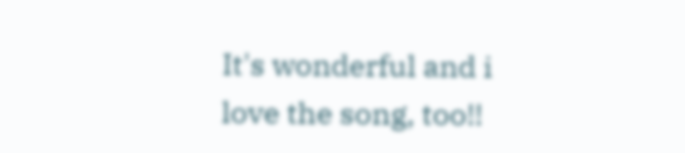It's wonderful and i love the song, too!!